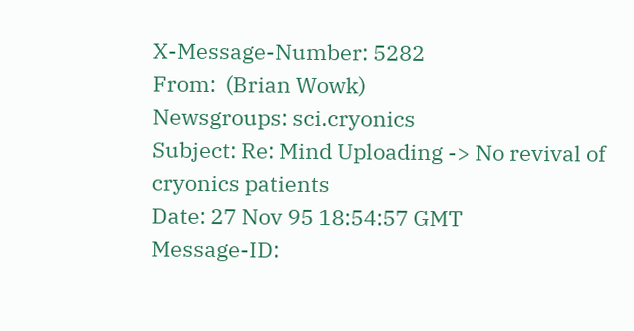X-Message-Number: 5282
From:  (Brian Wowk)
Newsgroups: sci.cryonics
Subject: Re: Mind Uploading -> No revival of cryonics patients
Date: 27 Nov 95 18:54:57 GMT
Message-ID: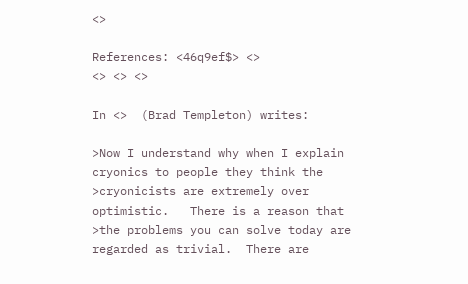<>

References: <46q9ef$> <>
<> <> <>

In <>  (Brad Templeton) writes:

>Now I understand why when I explain cryonics to people they think the
>cryonicists are extremely over optimistic.   There is a reason that
>the problems you can solve today are regarded as trivial.  There are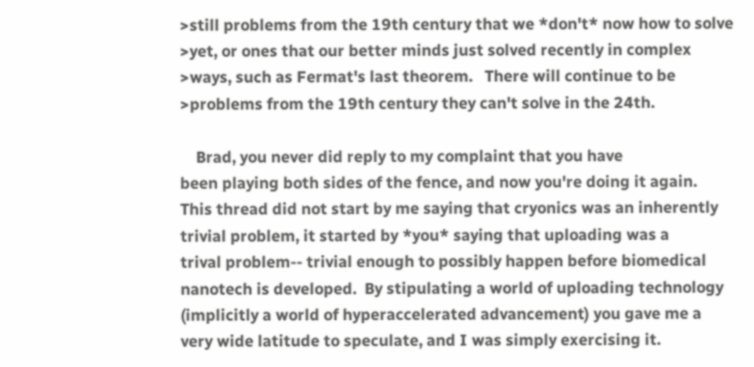>still problems from the 19th century that we *don't* now how to solve
>yet, or ones that our better minds just solved recently in complex
>ways, such as Fermat's last theorem.   There will continue to be
>problems from the 19th century they can't solve in the 24th.

    Brad, you never did reply to my complaint that you have
been playing both sides of the fence, and now you're doing it again.
This thread did not start by me saying that cryonics was an inherently
trivial problem, it started by *you* saying that uploading was a
trival problem-- trivial enough to possibly happen before biomedical
nanotech is developed.  By stipulating a world of uploading technology
(implicitly a world of hyperaccelerated advancement) you gave me a
very wide latitude to speculate, and I was simply exercising it.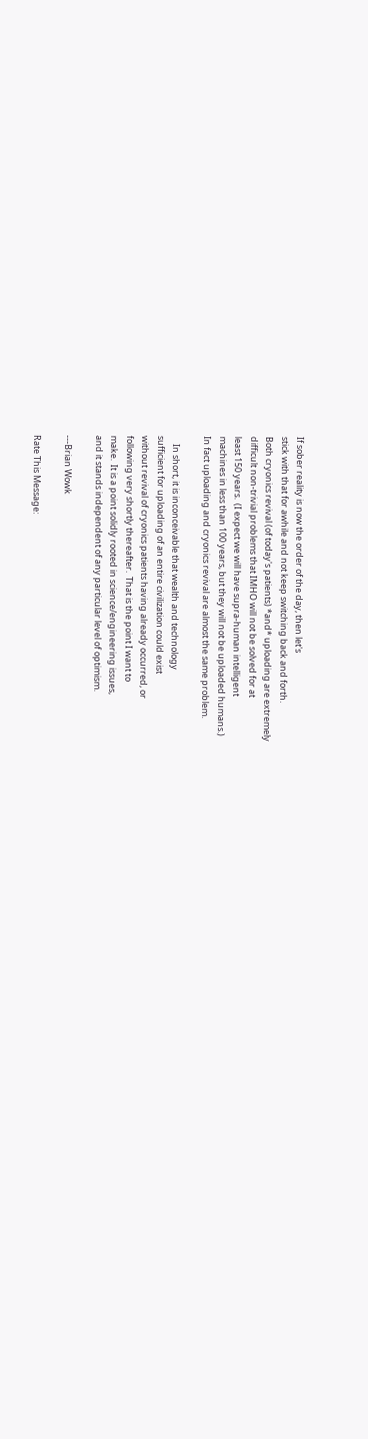If sober reality is now the order of the day, then let's
stick with that for awhile and not keep switching back and forth.
Both cryonics revival (of today's patients) *and* uploading are extremely
difficult non-trivial problems that IMHO will not be solved for at
least 150 years.  (I expect we will have supra-human intelligent
machines in less than 100 years, but they will not be uploaded humans.)
In fact uploading and cryonics revival are almost the same problem.

    In short, it is inconceivable that wealth and technology
sufficient for uploading of an entire civilization could exist
without revival of cryonics patients having already occurred, or
following very shortly thereafter.  That is the point I want to
make.  It is a point solidly rooted in science/engineering issues,
and it stands independent of any particular level of optimism.

---Brian Wowk

Rate This Message: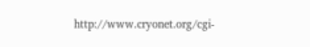http://www.cryonet.org/cgi-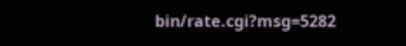bin/rate.cgi?msg=5282